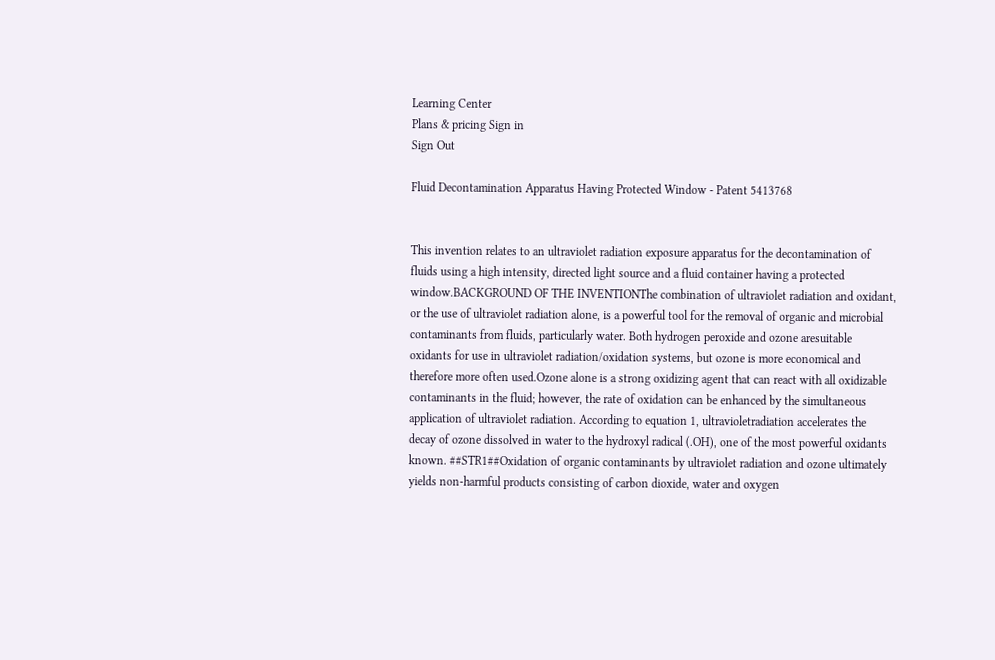Learning Center
Plans & pricing Sign in
Sign Out

Fluid Decontamination Apparatus Having Protected Window - Patent 5413768


This invention relates to an ultraviolet radiation exposure apparatus for the decontamination of fluids using a high intensity, directed light source and a fluid container having a protected window.BACKGROUND OF THE INVENTIONThe combination of ultraviolet radiation and oxidant, or the use of ultraviolet radiation alone, is a powerful tool for the removal of organic and microbial contaminants from fluids, particularly water. Both hydrogen peroxide and ozone aresuitable oxidants for use in ultraviolet radiation/oxidation systems, but ozone is more economical and therefore more often used.Ozone alone is a strong oxidizing agent that can react with all oxidizable contaminants in the fluid; however, the rate of oxidation can be enhanced by the simultaneous application of ultraviolet radiation. According to equation 1, ultravioletradiation accelerates the decay of ozone dissolved in water to the hydroxyl radical (.OH), one of the most powerful oxidants known. ##STR1##Oxidation of organic contaminants by ultraviolet radiation and ozone ultimately yields non-harmful products consisting of carbon dioxide, water and oxygen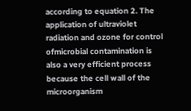according to equation 2. The application of ultraviolet radiation and ozone for control ofmicrobial contamination is also a very efficient process because the cell wall of the microorganism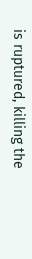is ruptured, killing the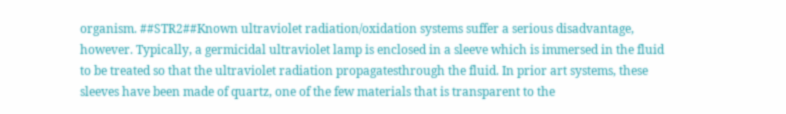organism. ##STR2##Known ultraviolet radiation/oxidation systems suffer a serious disadvantage, however. Typically, a germicidal ultraviolet lamp is enclosed in a sleeve which is immersed in the fluid to be treated so that the ultraviolet radiation propagatesthrough the fluid. In prior art systems, these sleeves have been made of quartz, one of the few materials that is transparent to the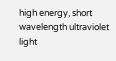high energy, short wavelength ultraviolet light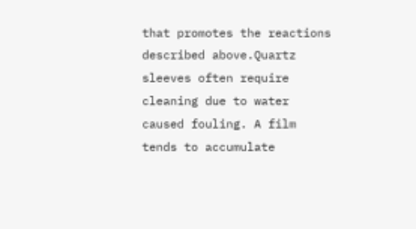that promotes the reactions described above.Quartz sleeves often require cleaning due to water caused fouling. A film tends to accumulate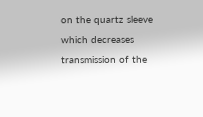on the quartz sleeve which decreases transmission of the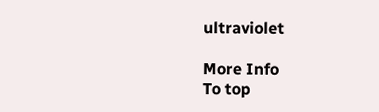ultraviolet

More Info
To top